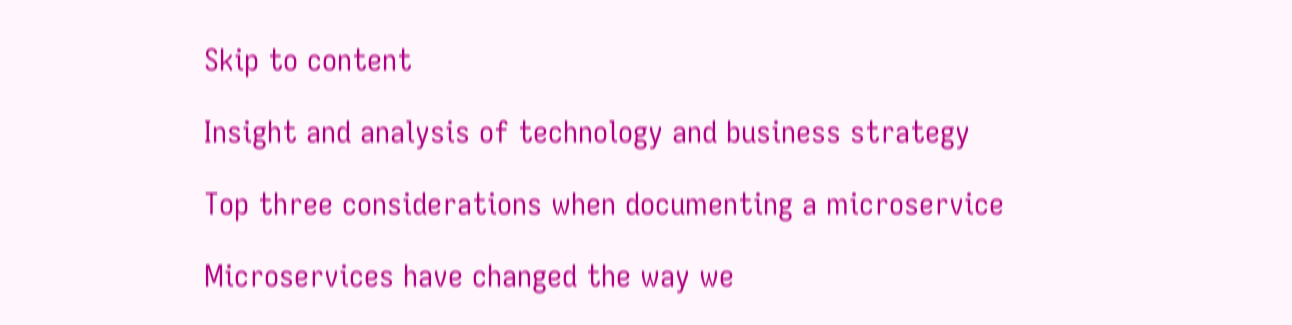Skip to content

Insight and analysis of technology and business strategy

Top three considerations when documenting a microservice

Microservices have changed the way we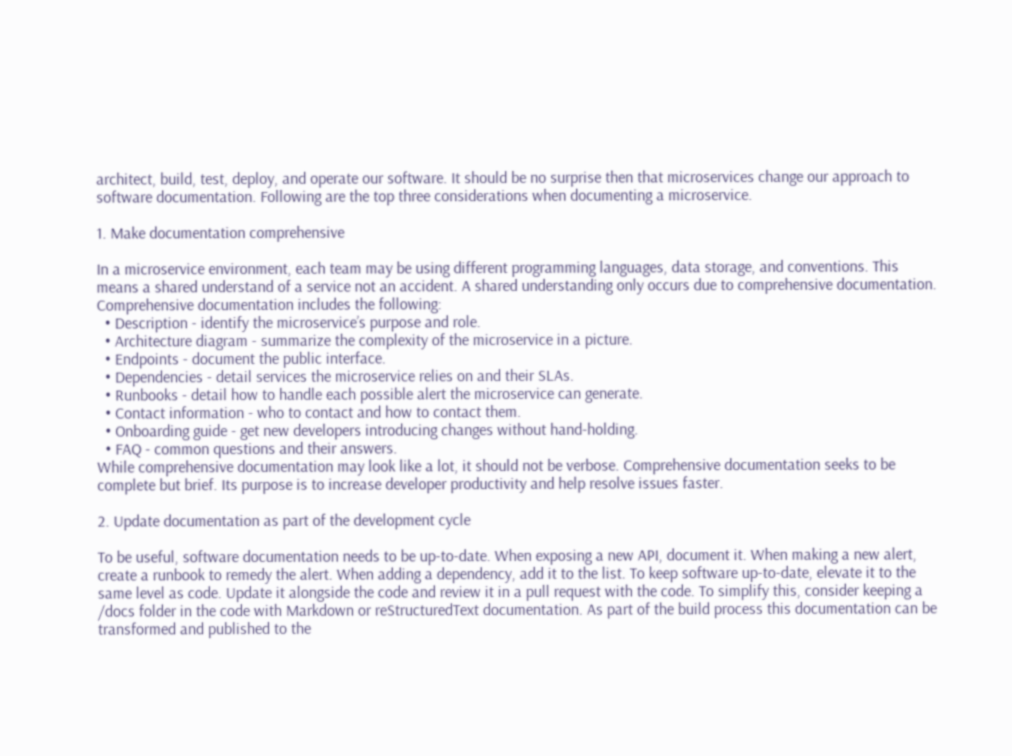architect, build, test, deploy, and operate our software. It should be no surprise then that microservices change our approach to software documentation. Following are the top three considerations when documenting a microservice.

1. Make documentation comprehensive

In a microservice environment, each team may be using different programming languages, data storage, and conventions. This means a shared understand of a service not an accident. A shared understanding only occurs due to comprehensive documentation. Comprehensive documentation includes the following:
  • Description - identify the microservice’s purpose and role.
  • Architecture diagram - summarize the complexity of the microservice in a picture.
  • Endpoints - document the public interface.
  • Dependencies - detail services the microservice relies on and their SLAs.
  • Runbooks - detail how to handle each possible alert the microservice can generate.
  • Contact information - who to contact and how to contact them.
  • Onboarding guide - get new developers introducing changes without hand-holding.
  • FAQ - common questions and their answers.
While comprehensive documentation may look like a lot, it should not be verbose. Comprehensive documentation seeks to be complete but brief. Its purpose is to increase developer productivity and help resolve issues faster.

2. Update documentation as part of the development cycle

To be useful, software documentation needs to be up-to-date. When exposing a new API, document it. When making a new alert, create a runbook to remedy the alert. When adding a dependency, add it to the list. To keep software up-to-date, elevate it to the same level as code. Update it alongside the code and review it in a pull request with the code. To simplify this, consider keeping a /docs folder in the code with Markdown or reStructuredText documentation. As part of the build process this documentation can be transformed and published to the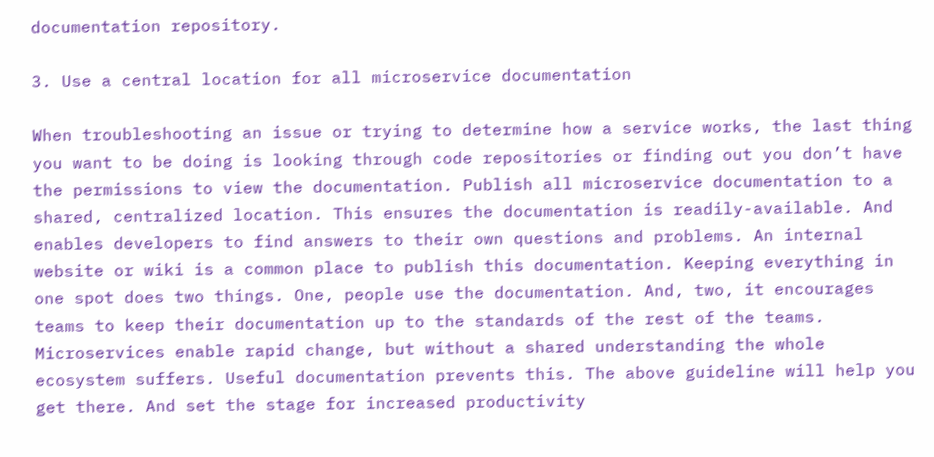documentation repository.

3. Use a central location for all microservice documentation

When troubleshooting an issue or trying to determine how a service works, the last thing you want to be doing is looking through code repositories or finding out you don’t have the permissions to view the documentation. Publish all microservice documentation to a shared, centralized location. This ensures the documentation is readily-available. And enables developers to find answers to their own questions and problems. An internal website or wiki is a common place to publish this documentation. Keeping everything in one spot does two things. One, people use the documentation. And, two, it encourages teams to keep their documentation up to the standards of the rest of the teams. Microservices enable rapid change, but without a shared understanding the whole ecosystem suffers. Useful documentation prevents this. The above guideline will help you get there. And set the stage for increased productivity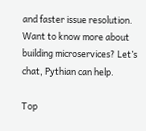and faster issue resolution. Want to know more about building microservices? Let’s chat, Pythian can help.

Top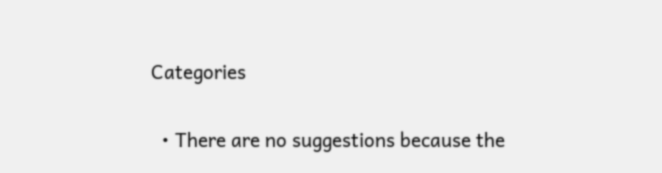Categories

  • There are no suggestions because the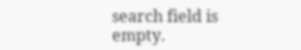search field is empty.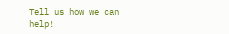Tell us how we can help!